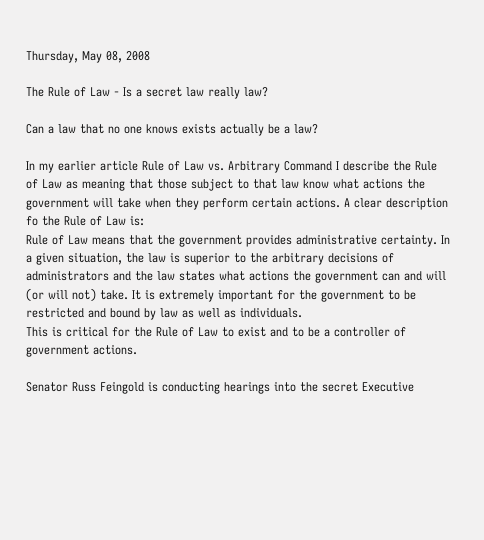Thursday, May 08, 2008

The Rule of Law - Is a secret law really law?

Can a law that no one knows exists actually be a law?

In my earlier article Rule of Law vs. Arbitrary Command I describe the Rule of Law as meaning that those subject to that law know what actions the government will take when they perform certain actions. A clear description fo the Rule of Law is:
Rule of Law means that the government provides administrative certainty. In a given situation, the law is superior to the arbitrary decisions of administrators and the law states what actions the government can and will (or will not) take. It is extremely important for the government to be restricted and bound by law as well as individuals.
This is critical for the Rule of Law to exist and to be a controller of government actions.

Senator Russ Feingold is conducting hearings into the secret Executive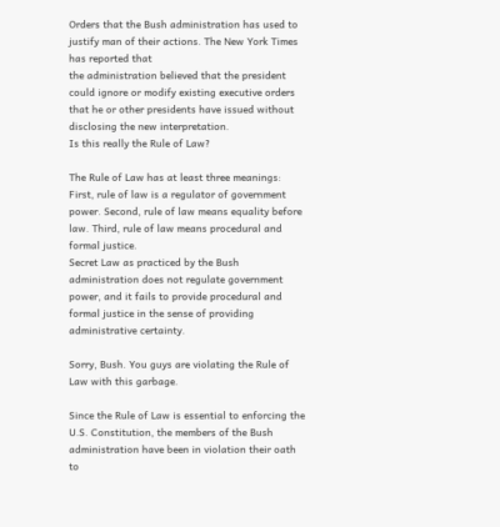Orders that the Bush administration has used to justify man of their actions. The New York Times has reported that
the administration believed that the president could ignore or modify existing executive orders that he or other presidents have issued without disclosing the new interpretation.
Is this really the Rule of Law?

The Rule of Law has at least three meanings:
First, rule of law is a regulator of government power. Second, rule of law means equality before law. Third, rule of law means procedural and formal justice.
Secret Law as practiced by the Bush administration does not regulate government power, and it fails to provide procedural and formal justice in the sense of providing administrative certainty.

Sorry, Bush. You guys are violating the Rule of Law with this garbage.

Since the Rule of Law is essential to enforcing the U.S. Constitution, the members of the Bush administration have been in violation their oath to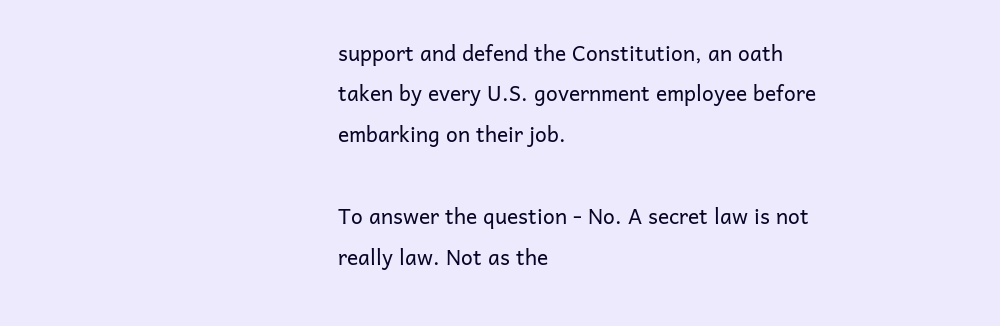support and defend the Constitution, an oath taken by every U.S. government employee before embarking on their job.

To answer the question - No. A secret law is not really law. Not as the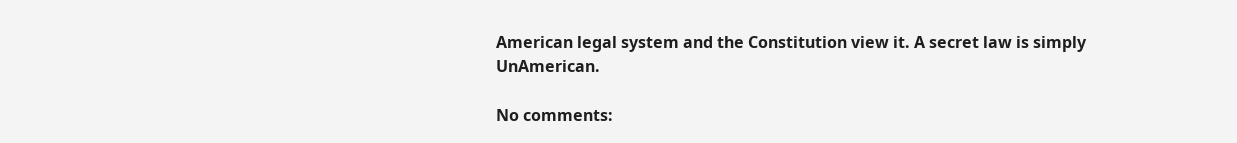American legal system and the Constitution view it. A secret law is simply UnAmerican.

No comments: